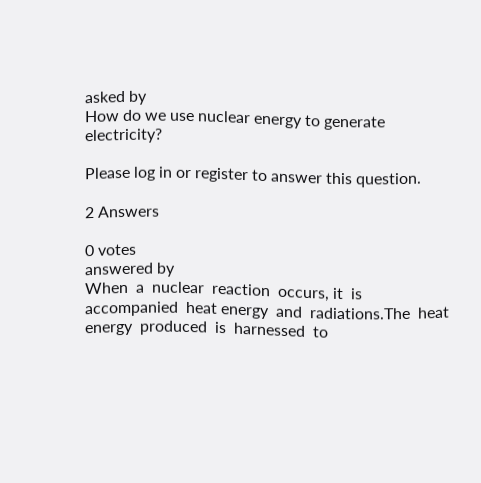asked by
How do we use nuclear energy to generate electricity?

Please log in or register to answer this question.

2 Answers

0 votes
answered by
When  a  nuclear  reaction  occurs, it  is  accompanied  heat energy  and  radiations.The  heat  energy  produced  is  harnessed  to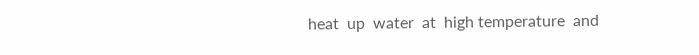heat  up  water  at  high temperature  and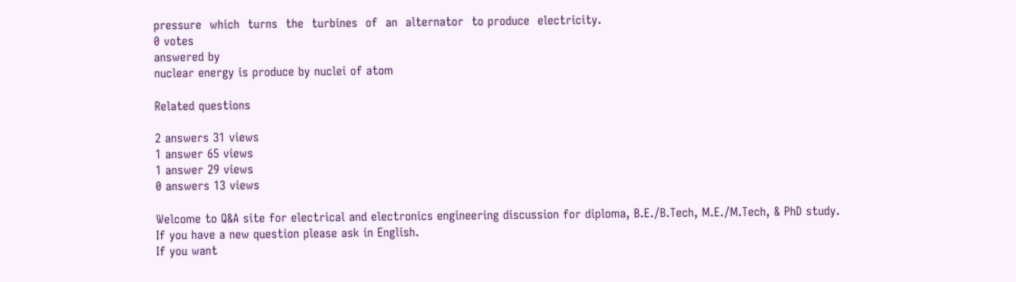pressure  which  turns  the  turbines  of  an  alternator  to produce  electricity.
0 votes
answered by
nuclear energy is produce by nuclei of atom

Related questions

2 answers 31 views
1 answer 65 views
1 answer 29 views
0 answers 13 views

Welcome to Q&A site for electrical and electronics engineering discussion for diploma, B.E./B.Tech, M.E./M.Tech, & PhD study.
If you have a new question please ask in English.
If you want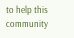to help this community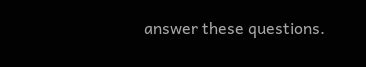answer these questions.